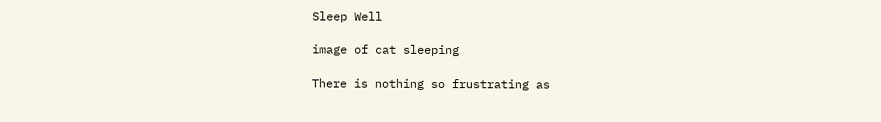Sleep Well

image of cat sleeping

There is nothing so frustrating as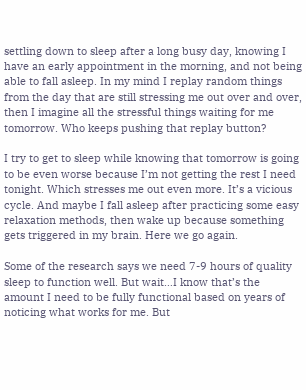settling down to sleep after a long busy day, knowing I have an early appointment in the morning, and not being able to fall asleep. In my mind I replay random things from the day that are still stressing me out over and over, then I imagine all the stressful things waiting for me tomorrow. Who keeps pushing that replay button?

I try to get to sleep while knowing that tomorrow is going to be even worse because I’m not getting the rest I need tonight. Which stresses me out even more. It’s a vicious cycle. And maybe I fall asleep after practicing some easy relaxation methods, then wake up because something gets triggered in my brain. Here we go again.

Some of the research says we need 7-9 hours of quality sleep to function well. But wait…I know that’s the amount I need to be fully functional based on years of noticing what works for me. But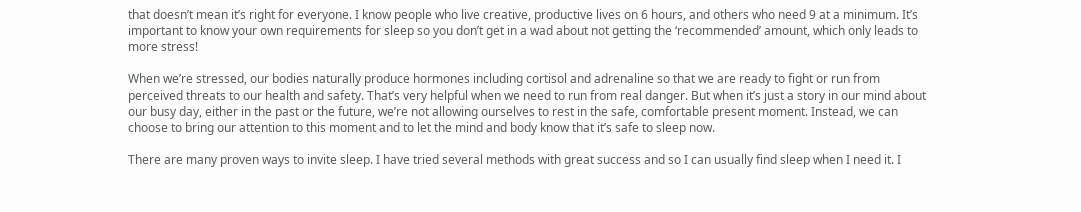that doesn’t mean it’s right for everyone. I know people who live creative, productive lives on 6 hours, and others who need 9 at a minimum. It’s important to know your own requirements for sleep so you don’t get in a wad about not getting the ‘recommended’ amount, which only leads to more stress!

When we’re stressed, our bodies naturally produce hormones including cortisol and adrenaline so that we are ready to fight or run from perceived threats to our health and safety. That’s very helpful when we need to run from real danger. But when it’s just a story in our mind about our busy day, either in the past or the future, we’re not allowing ourselves to rest in the safe, comfortable present moment. Instead, we can choose to bring our attention to this moment and to let the mind and body know that it’s safe to sleep now.

There are many proven ways to invite sleep. I have tried several methods with great success and so I can usually find sleep when I need it. I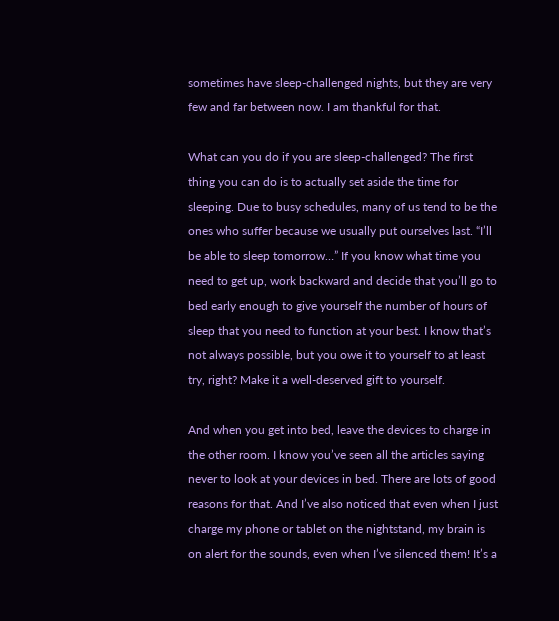sometimes have sleep-challenged nights, but they are very few and far between now. I am thankful for that.

What can you do if you are sleep-challenged? The first thing you can do is to actually set aside the time for sleeping. Due to busy schedules, many of us tend to be the ones who suffer because we usually put ourselves last. “I’ll be able to sleep tomorrow…” If you know what time you need to get up, work backward and decide that you’ll go to bed early enough to give yourself the number of hours of sleep that you need to function at your best. I know that’s not always possible, but you owe it to yourself to at least try, right? Make it a well-deserved gift to yourself.

And when you get into bed, leave the devices to charge in the other room. I know you’ve seen all the articles saying never to look at your devices in bed. There are lots of good reasons for that. And I’ve also noticed that even when I just charge my phone or tablet on the nightstand, my brain is on alert for the sounds, even when I’ve silenced them! It’s a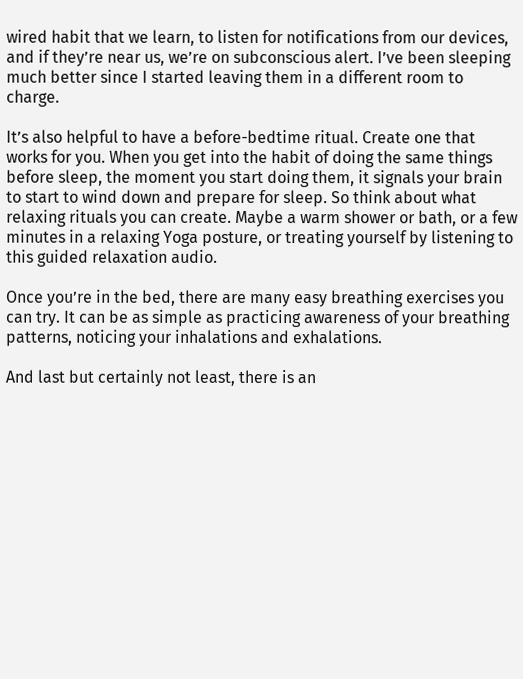wired habit that we learn, to listen for notifications from our devices, and if they’re near us, we’re on subconscious alert. I’ve been sleeping much better since I started leaving them in a different room to charge.

It’s also helpful to have a before-bedtime ritual. Create one that works for you. When you get into the habit of doing the same things before sleep, the moment you start doing them, it signals your brain to start to wind down and prepare for sleep. So think about what relaxing rituals you can create. Maybe a warm shower or bath, or a few minutes in a relaxing Yoga posture, or treating yourself by listening to this guided relaxation audio.

Once you’re in the bed, there are many easy breathing exercises you can try. It can be as simple as practicing awareness of your breathing patterns, noticing your inhalations and exhalations.

And last but certainly not least, there is an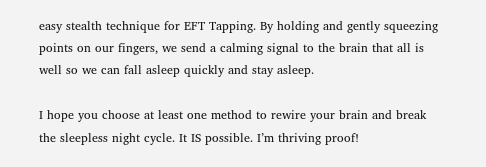easy stealth technique for EFT Tapping. By holding and gently squeezing points on our fingers, we send a calming signal to the brain that all is well so we can fall asleep quickly and stay asleep.

I hope you choose at least one method to rewire your brain and break the sleepless night cycle. It IS possible. I’m thriving proof!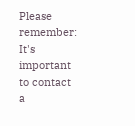Please remember: It's important to contact a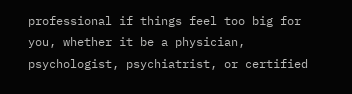professional if things feel too big for you, whether it be a physician, psychologist, psychiatrist, or certified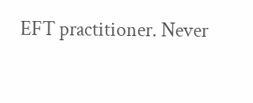EFT practitioner. Never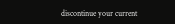discontinue your current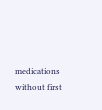medications without first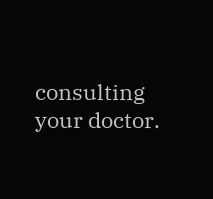consulting your doctor.